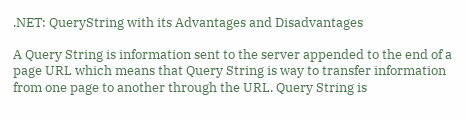.NET: QueryString with its Advantages and Disadvantages

A Query String is information sent to the server appended to the end of a page URL which means that Query String is way to transfer information from one page to another through the URL. Query String is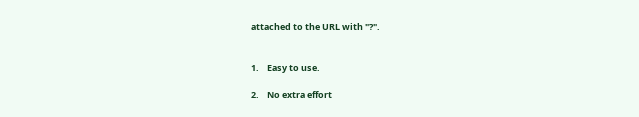attached to the URL with "?".


1.    Easy to use.

2.    No extra effort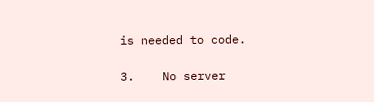is needed to code.

3.    No server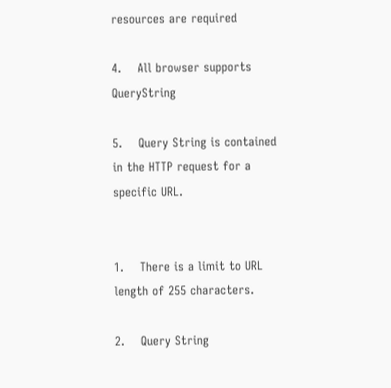resources are required

4.    All browser supports QueryString

5.    Query String is contained in the HTTP request for a specific URL.


1.    There is a limit to URL length of 255 characters.

2.    Query String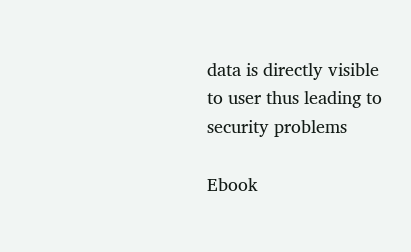data is directly visible to user thus leading to security problems

Ebook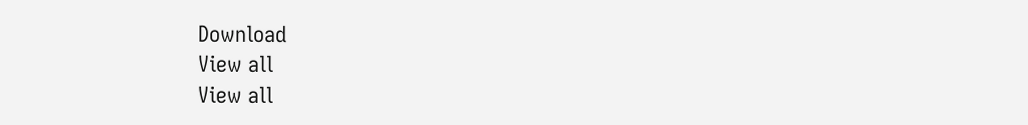Download
View all
View all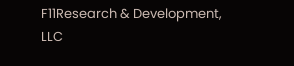F11Research & Development, LLC